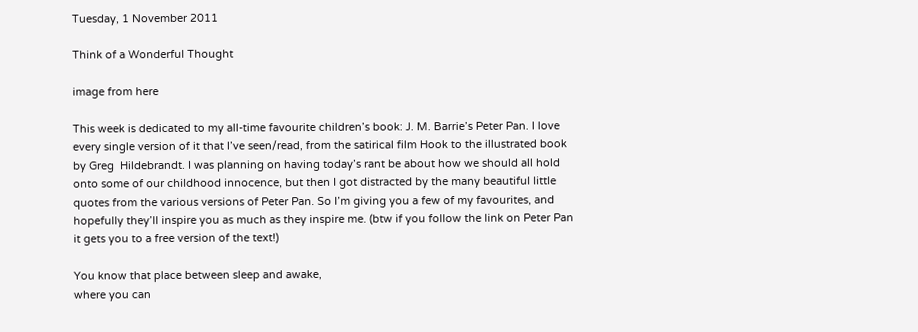Tuesday, 1 November 2011

Think of a Wonderful Thought

image from here

This week is dedicated to my all-time favourite children’s book: J. M. Barrie’s Peter Pan. I love every single version of it that I’ve seen/read, from the satirical film Hook to the illustrated book by Greg  Hildebrandt. I was planning on having today’s rant be about how we should all hold onto some of our childhood innocence, but then I got distracted by the many beautiful little quotes from the various versions of Peter Pan. So I’m giving you a few of my favourites, and hopefully they’ll inspire you as much as they inspire me. (btw if you follow the link on Peter Pan it gets you to a free version of the text!)

You know that place between sleep and awake,
where you can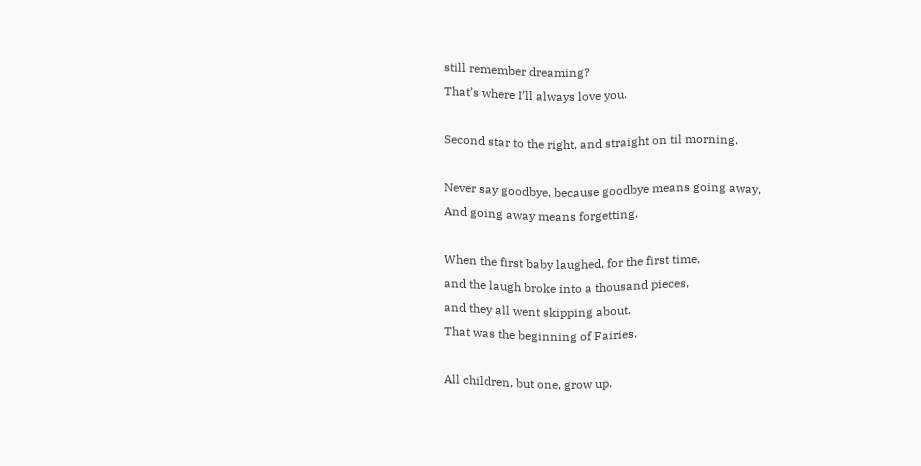still remember dreaming?
That’s where I’ll always love you.

Second star to the right, and straight on til morning.

Never say goodbye, because goodbye means going away,
And going away means forgetting.

When the first baby laughed, for the first time,
and the laugh broke into a thousand pieces,
and they all went skipping about.
That was the beginning of Fairies.

All children, but one, grow up.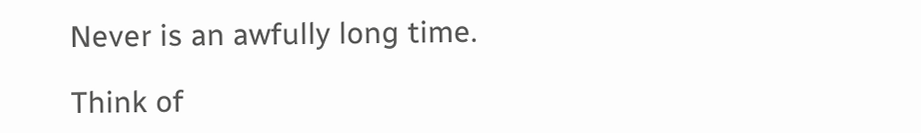Never is an awfully long time.

Think of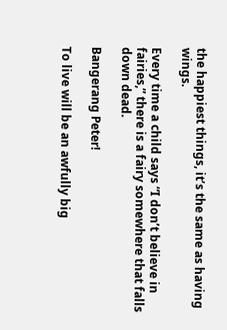the happiest things, it’s the same as having wings.

Every time a child says “I don’t believe in fairies,” there is a fairy somewhere that falls down dead.

Bangerang Peter!

To live will be an awfully big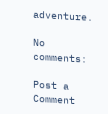adventure.

No comments:

Post a Comment